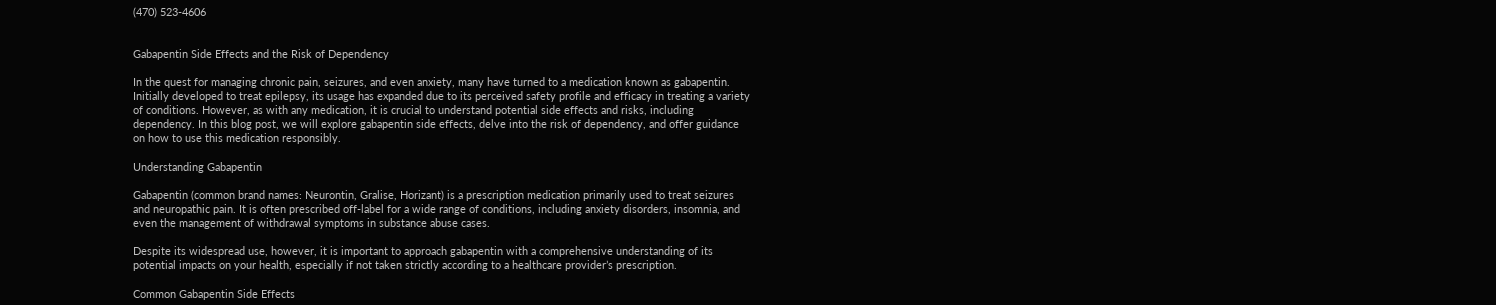(470) 523-4606


Gabapentin Side Effects and the Risk of Dependency

In the quest for managing chronic pain, seizures, and even anxiety, many have turned to a medication known as gabapentin. Initially developed to treat epilepsy, its usage has expanded due to its perceived safety profile and efficacy in treating a variety of conditions. However, as with any medication, it is crucial to understand potential side effects and risks, including dependency. In this blog post, we will explore gabapentin side effects, delve into the risk of dependency, and offer guidance on how to use this medication responsibly.

Understanding Gabapentin

Gabapentin (common brand names: Neurontin, Gralise, Horizant) is a prescription medication primarily used to treat seizures and neuropathic pain. It is often prescribed off-label for a wide range of conditions, including anxiety disorders, insomnia, and even the management of withdrawal symptoms in substance abuse cases.

Despite its widespread use, however, it is important to approach gabapentin with a comprehensive understanding of its potential impacts on your health, especially if not taken strictly according to a healthcare provider’s prescription.

Common Gabapentin Side Effects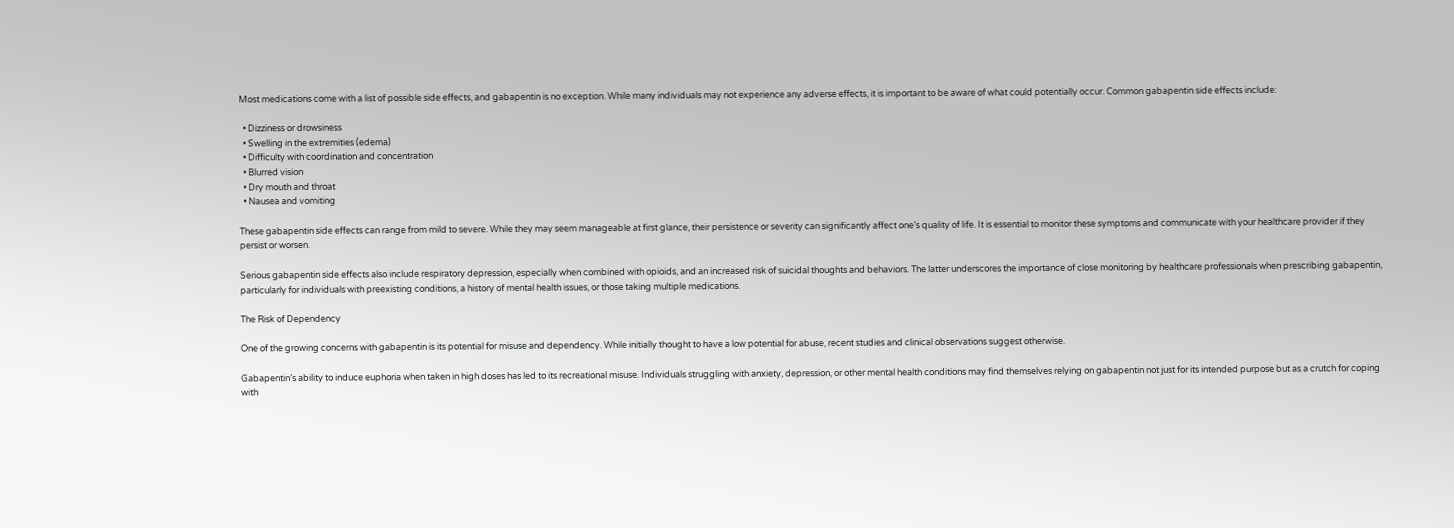Most medications come with a list of possible side effects, and gabapentin is no exception. While many individuals may not experience any adverse effects, it is important to be aware of what could potentially occur. Common gabapentin side effects include:

  • Dizziness or drowsiness
  • Swelling in the extremities (edema)
  • Difficulty with coordination and concentration
  • Blurred vision
  • Dry mouth and throat
  • Nausea and vomiting

These gabapentin side effects can range from mild to severe. While they may seem manageable at first glance, their persistence or severity can significantly affect one’s quality of life. It is essential to monitor these symptoms and communicate with your healthcare provider if they persist or worsen.

Serious gabapentin side effects also include respiratory depression, especially when combined with opioids, and an increased risk of suicidal thoughts and behaviors. The latter underscores the importance of close monitoring by healthcare professionals when prescribing gabapentin, particularly for individuals with preexisting conditions, a history of mental health issues, or those taking multiple medications.

The Risk of Dependency

One of the growing concerns with gabapentin is its potential for misuse and dependency. While initially thought to have a low potential for abuse, recent studies and clinical observations suggest otherwise.

Gabapentin’s ability to induce euphoria when taken in high doses has led to its recreational misuse. Individuals struggling with anxiety, depression, or other mental health conditions may find themselves relying on gabapentin not just for its intended purpose but as a crutch for coping with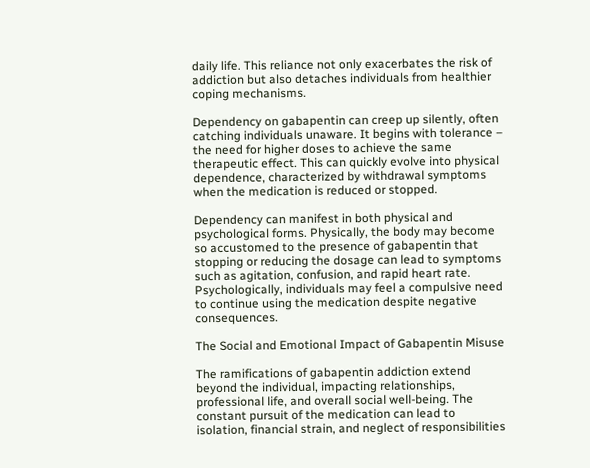daily life. This reliance not only exacerbates the risk of addiction but also detaches individuals from healthier coping mechanisms.

Dependency on gabapentin can creep up silently, often catching individuals unaware. It begins with tolerance – the need for higher doses to achieve the same therapeutic effect. This can quickly evolve into physical dependence, characterized by withdrawal symptoms when the medication is reduced or stopped.

Dependency can manifest in both physical and psychological forms. Physically, the body may become so accustomed to the presence of gabapentin that stopping or reducing the dosage can lead to symptoms such as agitation, confusion, and rapid heart rate. Psychologically, individuals may feel a compulsive need to continue using the medication despite negative consequences.

The Social and Emotional Impact of Gabapentin Misuse

The ramifications of gabapentin addiction extend beyond the individual, impacting relationships, professional life, and overall social well-being. The constant pursuit of the medication can lead to isolation, financial strain, and neglect of responsibilities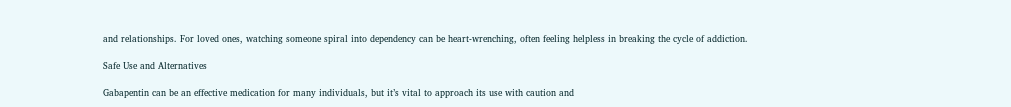and relationships. For loved ones, watching someone spiral into dependency can be heart-wrenching, often feeling helpless in breaking the cycle of addiction.

Safe Use and Alternatives

Gabapentin can be an effective medication for many individuals, but it’s vital to approach its use with caution and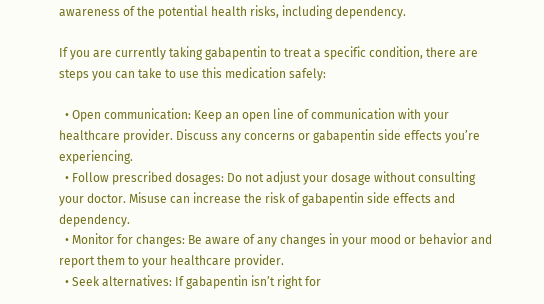awareness of the potential health risks, including dependency.

If you are currently taking gabapentin to treat a specific condition, there are steps you can take to use this medication safely:

  • Open communication: Keep an open line of communication with your healthcare provider. Discuss any concerns or gabapentin side effects you’re experiencing.
  • Follow prescribed dosages: Do not adjust your dosage without consulting your doctor. Misuse can increase the risk of gabapentin side effects and dependency.
  • Monitor for changes: Be aware of any changes in your mood or behavior and report them to your healthcare provider.
  • Seek alternatives: If gabapentin isn’t right for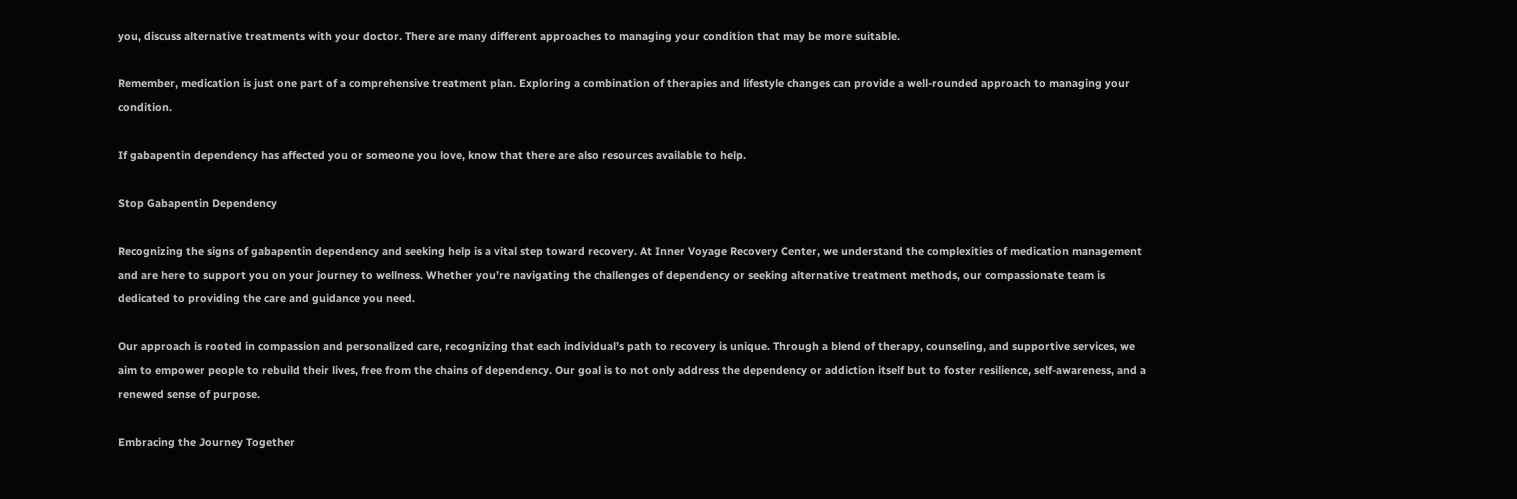you, discuss alternative treatments with your doctor. There are many different approaches to managing your condition that may be more suitable.

Remember, medication is just one part of a comprehensive treatment plan. Exploring a combination of therapies and lifestyle changes can provide a well-rounded approach to managing your condition.

If gabapentin dependency has affected you or someone you love, know that there are also resources available to help.

Stop Gabapentin Dependency

Recognizing the signs of gabapentin dependency and seeking help is a vital step toward recovery. At Inner Voyage Recovery Center, we understand the complexities of medication management and are here to support you on your journey to wellness. Whether you’re navigating the challenges of dependency or seeking alternative treatment methods, our compassionate team is dedicated to providing the care and guidance you need.

Our approach is rooted in compassion and personalized care, recognizing that each individual’s path to recovery is unique. Through a blend of therapy, counseling, and supportive services, we aim to empower people to rebuild their lives, free from the chains of dependency. Our goal is to not only address the dependency or addiction itself but to foster resilience, self-awareness, and a renewed sense of purpose.

Embracing the Journey Together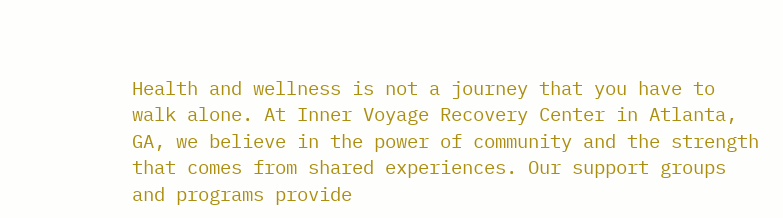Health and wellness is not a journey that you have to walk alone. At Inner Voyage Recovery Center in Atlanta, GA, we believe in the power of community and the strength that comes from shared experiences. Our support groups and programs provide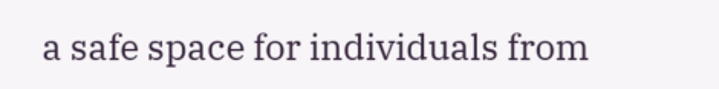a safe space for individuals from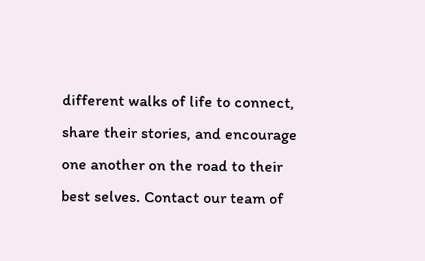different walks of life to connect, share their stories, and encourage one another on the road to their best selves. Contact our team of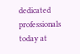dedicated professionals today at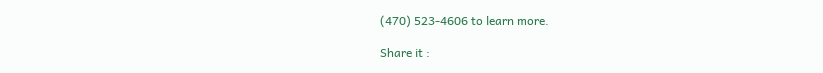(470) 523-4606 to learn more.

Share it :